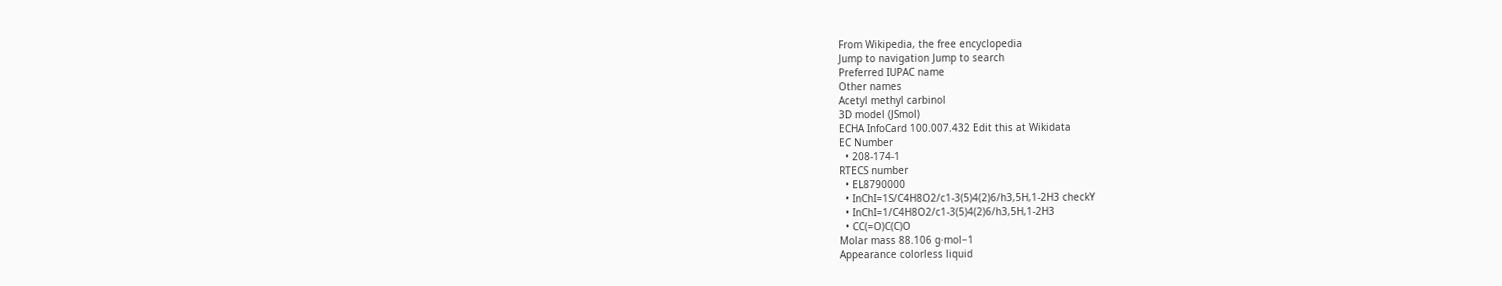From Wikipedia, the free encyclopedia
Jump to navigation Jump to search
Preferred IUPAC name
Other names
Acetyl methyl carbinol
3D model (JSmol)
ECHA InfoCard 100.007.432 Edit this at Wikidata
EC Number
  • 208-174-1
RTECS number
  • EL8790000
  • InChI=1S/C4H8O2/c1-3(5)4(2)6/h3,5H,1-2H3 checkY
  • InChI=1/C4H8O2/c1-3(5)4(2)6/h3,5H,1-2H3
  • CC(=O)C(C)O
Molar mass 88.106 g·mol−1
Appearance colorless liquid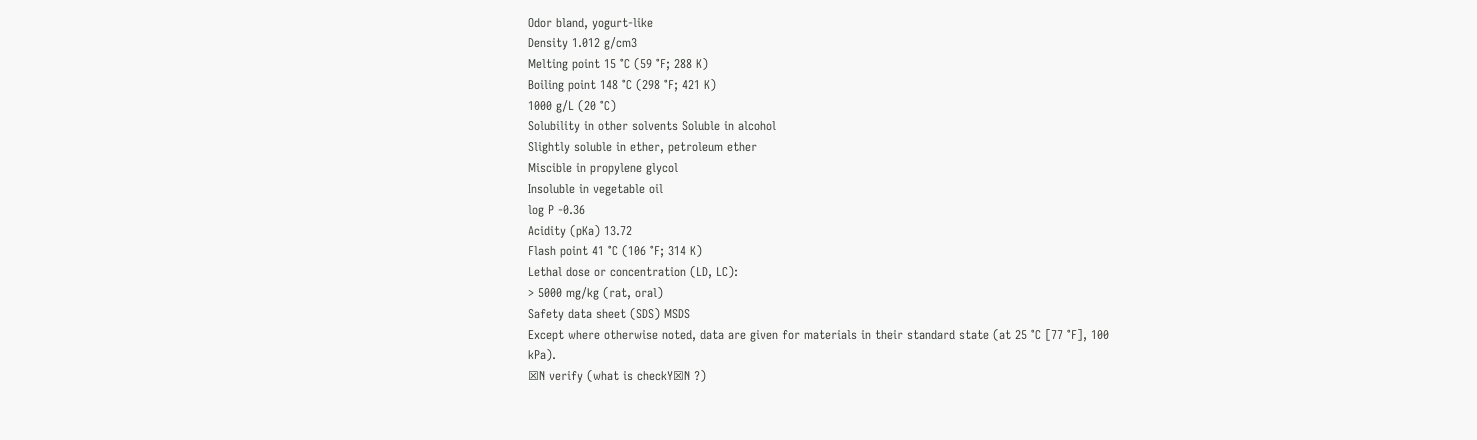Odor bland, yogurt-like
Density 1.012 g/cm3
Melting point 15 °C (59 °F; 288 K)
Boiling point 148 °C (298 °F; 421 K)
1000 g/L (20 °C)
Solubility in other solvents Soluble in alcohol
Slightly soluble in ether, petroleum ether
Miscible in propylene glycol
Insoluble in vegetable oil
log P -0.36
Acidity (pKa) 13.72
Flash point 41 °C (106 °F; 314 K)
Lethal dose or concentration (LD, LC):
> 5000 mg/kg (rat, oral)
Safety data sheet (SDS) MSDS
Except where otherwise noted, data are given for materials in their standard state (at 25 °C [77 °F], 100 kPa).
☒N verify (what is checkY☒N ?)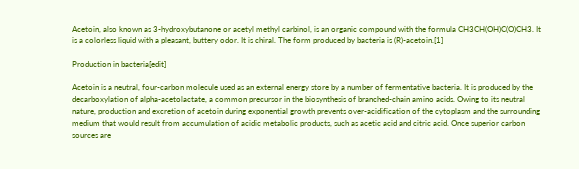Acetoin, also known as 3-hydroxybutanone or acetyl methyl carbinol, is an organic compound with the formula CH3CH(OH)C(O)CH3. It is a colorless liquid with a pleasant, buttery odor. It is chiral. The form produced by bacteria is (R)-acetoin.[1]

Production in bacteria[edit]

Acetoin is a neutral, four-carbon molecule used as an external energy store by a number of fermentative bacteria. It is produced by the decarboxylation of alpha-acetolactate, a common precursor in the biosynthesis of branched-chain amino acids. Owing to its neutral nature, production and excretion of acetoin during exponential growth prevents over-acidification of the cytoplasm and the surrounding medium that would result from accumulation of acidic metabolic products, such as acetic acid and citric acid. Once superior carbon sources are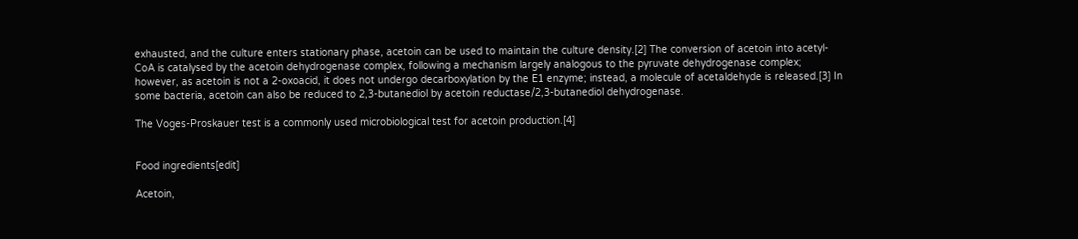exhausted, and the culture enters stationary phase, acetoin can be used to maintain the culture density.[2] The conversion of acetoin into acetyl-CoA is catalysed by the acetoin dehydrogenase complex, following a mechanism largely analogous to the pyruvate dehydrogenase complex; however, as acetoin is not a 2-oxoacid, it does not undergo decarboxylation by the E1 enzyme; instead, a molecule of acetaldehyde is released.[3] In some bacteria, acetoin can also be reduced to 2,3-butanediol by acetoin reductase/2,3-butanediol dehydrogenase.

The Voges-Proskauer test is a commonly used microbiological test for acetoin production.[4]


Food ingredients[edit]

Acetoin,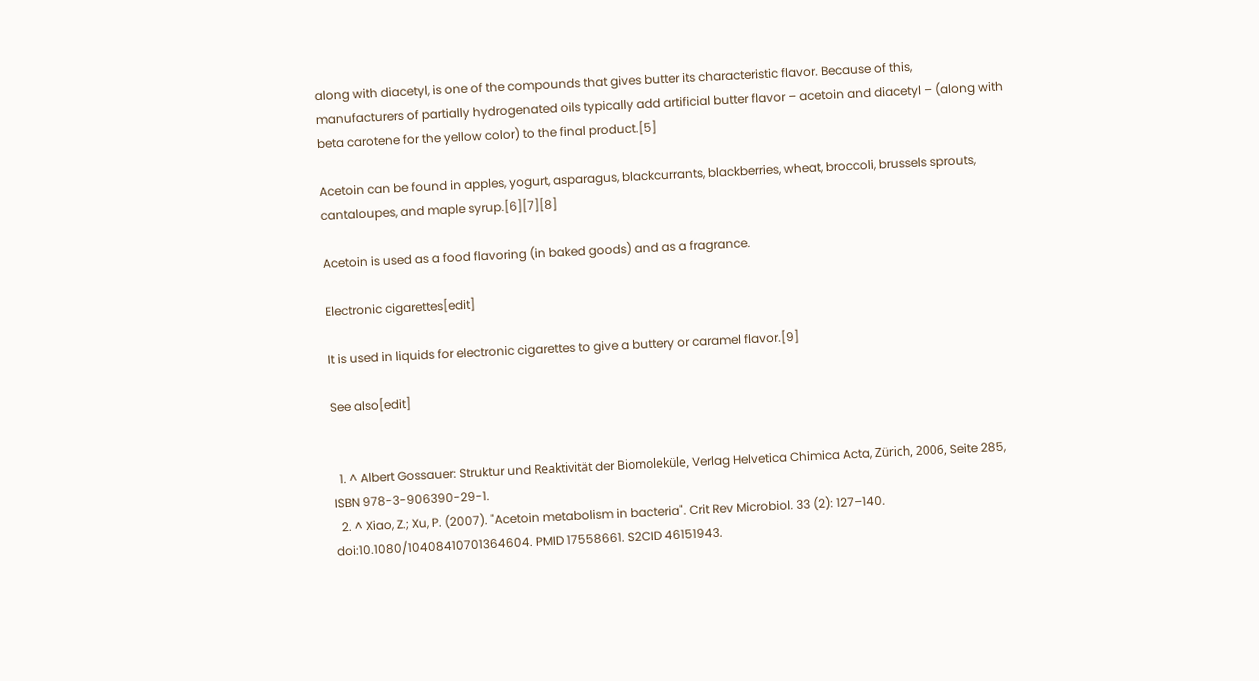along with diacetyl, is one of the compounds that gives butter its characteristic flavor. Because of this, manufacturers of partially hydrogenated oils typically add artificial butter flavor – acetoin and diacetyl – (along with beta carotene for the yellow color) to the final product.[5]

Acetoin can be found in apples, yogurt, asparagus, blackcurrants, blackberries, wheat, broccoli, brussels sprouts, cantaloupes, and maple syrup.[6][7][8]

Acetoin is used as a food flavoring (in baked goods) and as a fragrance.

Electronic cigarettes[edit]

It is used in liquids for electronic cigarettes to give a buttery or caramel flavor.[9]

See also[edit]


  1. ^ Albert Gossauer: Struktur und Reaktivität der Biomoleküle, Verlag Helvetica Chimica Acta, Zürich, 2006, Seite 285, ISBN 978-3-906390-29-1.
  2. ^ Xiao, Z.; Xu, P. (2007). "Acetoin metabolism in bacteria". Crit Rev Microbiol. 33 (2): 127–140. doi:10.1080/10408410701364604. PMID 17558661. S2CID 46151943.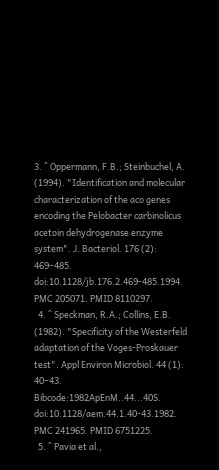3. ^ Oppermann, F.B.; Steinbuchel, A. (1994). "Identification and molecular characterization of the aco genes encoding the Pelobacter carbinolicus acetoin dehydrogenase enzyme system". J. Bacteriol. 176 (2): 469–485. doi:10.1128/jb.176.2.469-485.1994. PMC 205071. PMID 8110297.
  4. ^ Speckman, R.A.; Collins, E.B. (1982). "Specificity of the Westerfeld adaptation of the Voges-Proskauer test". Appl Environ Microbiol. 44 (1): 40–43. Bibcode:1982ApEnM..44...40S. doi:10.1128/aem.44.1.40-43.1982. PMC 241965. PMID 6751225.
  5. ^ Pavia et al.,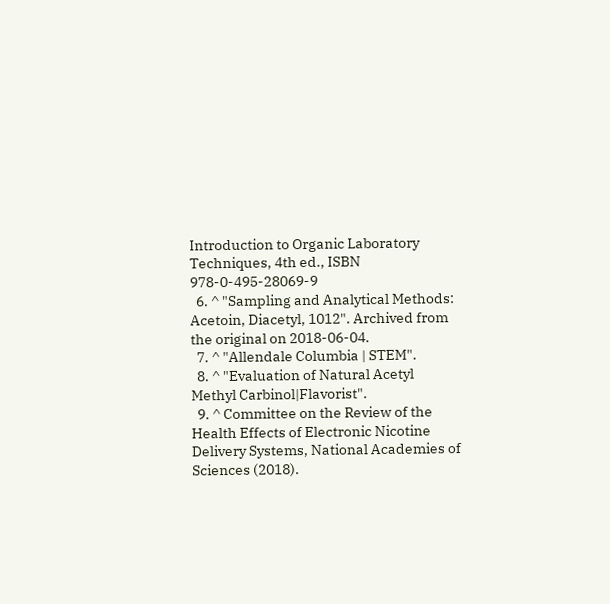Introduction to Organic Laboratory Techniques, 4th ed., ISBN 978-0-495-28069-9
  6. ^ "Sampling and Analytical Methods: Acetoin, Diacetyl, 1012". Archived from the original on 2018-06-04.
  7. ^ "Allendale Columbia | STEM".
  8. ^ "Evaluation of Natural Acetyl Methyl Carbinol|Flavorist".
  9. ^ Committee on the Review of the Health Effects of Electronic Nicotine Delivery Systems, National Academies of Sciences (2018).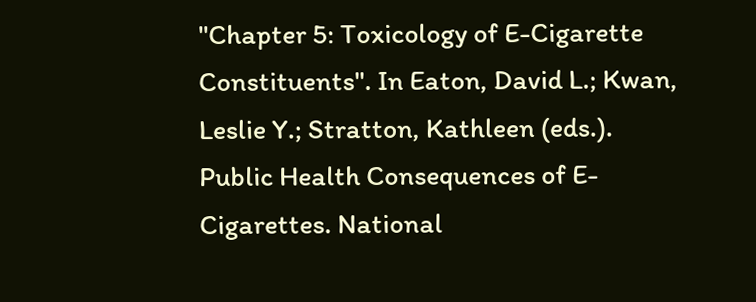"Chapter 5: Toxicology of E-Cigarette Constituents". In Eaton, David L.; Kwan, Leslie Y.; Stratton, Kathleen (eds.). Public Health Consequences of E-Cigarettes. National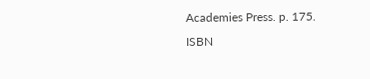Academies Press. p. 175. ISBN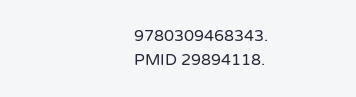9780309468343. PMID 29894118.